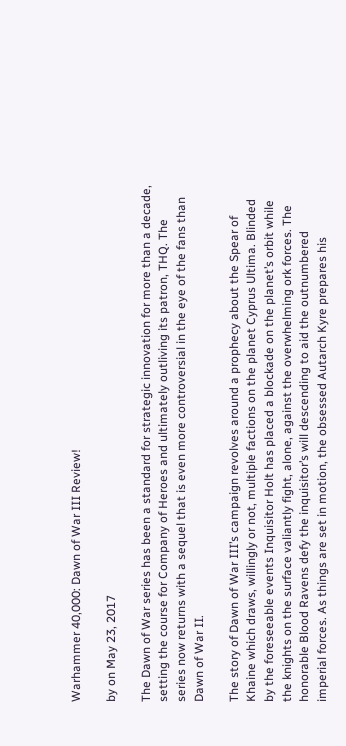Warhammer 40,000: Dawn of War III Review!

by on May 23, 2017

The Dawn of War series has been a standard for strategic innovation for more than a decade, setting the course for Company of Heroes and ultimately outliving its patron, THQ. The series now returns with a sequel that is even more controversial in the eye of the fans than Dawn of War II.

The story of Dawn of War III’s campaign revolves around a prophecy about the Spear of Khaine which draws, willingly or not, multiple factions on the planet Cyprus Ultima. Blinded by the foreseeable events Inquisitor Holt has placed a blockade on the planet’s orbit while the knights on the surface valiantly fight, alone, against the overwhelming ork forces. The honorable Blood Ravens defy the inquisitor’s will descending to aid the outnumbered imperial forces. As things are set in motion, the obsessed Autarch Kyre prepares his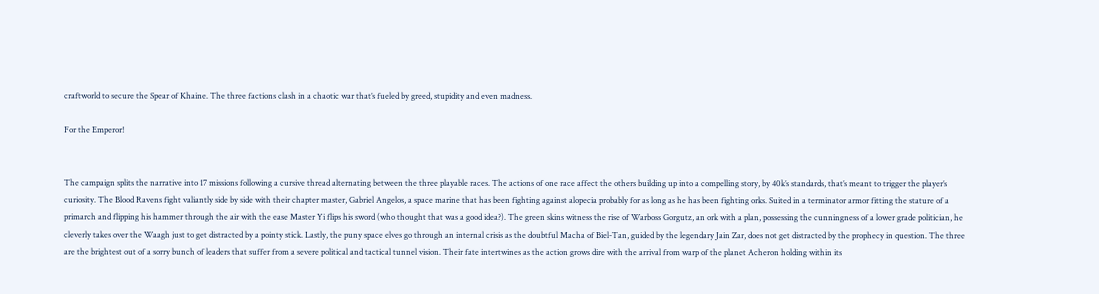craftworld to secure the Spear of Khaine. The three factions clash in a chaotic war that’s fueled by greed, stupidity and even madness.

For the Emperor!


The campaign splits the narrative into 17 missions following a cursive thread alternating between the three playable races. The actions of one race affect the others building up into a compelling story, by 40k’s standards, that’s meant to trigger the player’s curiosity. The Blood Ravens fight valiantly side by side with their chapter master, Gabriel Angelos, a space marine that has been fighting against alopecia probably for as long as he has been fighting orks. Suited in a terminator armor fitting the stature of a primarch and flipping his hammer through the air with the ease Master Yi flips his sword (who thought that was a good idea?). The green skins witness the rise of Warboss Gorgutz, an ork with a plan, possessing the cunningness of a lower grade politician, he cleverly takes over the Waagh just to get distracted by a pointy stick. Lastly, the puny space elves go through an internal crisis as the doubtful Macha of Biel-Tan, guided by the legendary Jain Zar, does not get distracted by the prophecy in question. The three are the brightest out of a sorry bunch of leaders that suffer from a severe political and tactical tunnel vision. Their fate intertwines as the action grows dire with the arrival from warp of the planet Acheron holding within its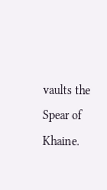vaults the Spear of Khaine.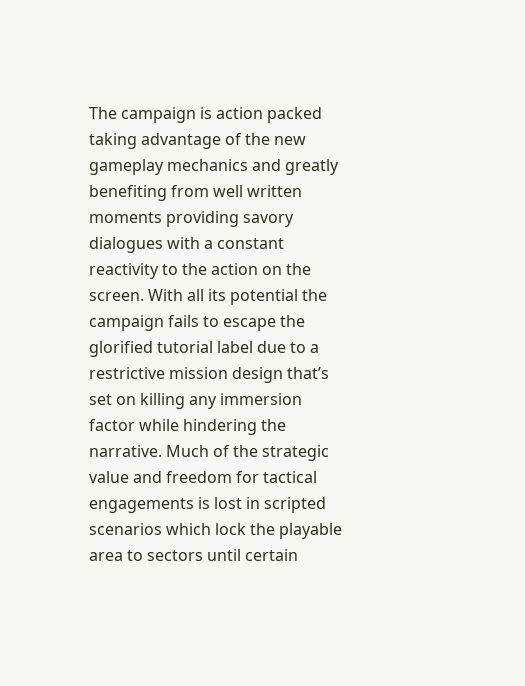The campaign is action packed taking advantage of the new gameplay mechanics and greatly benefiting from well written moments providing savory dialogues with a constant reactivity to the action on the screen. With all its potential the campaign fails to escape the glorified tutorial label due to a restrictive mission design that’s set on killing any immersion factor while hindering the narrative. Much of the strategic value and freedom for tactical engagements is lost in scripted scenarios which lock the playable area to sectors until certain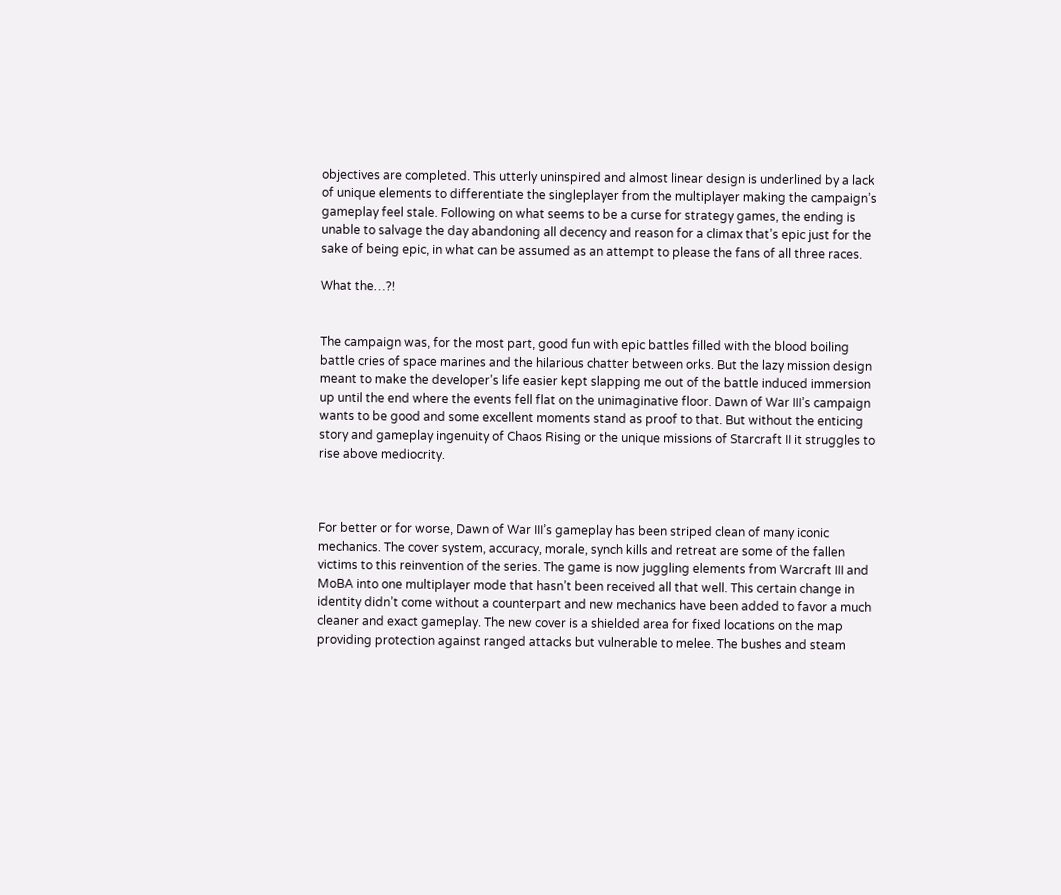objectives are completed. This utterly uninspired and almost linear design is underlined by a lack of unique elements to differentiate the singleplayer from the multiplayer making the campaign’s gameplay feel stale. Following on what seems to be a curse for strategy games, the ending is unable to salvage the day abandoning all decency and reason for a climax that’s epic just for the sake of being epic, in what can be assumed as an attempt to please the fans of all three races.

What the…?!


The campaign was, for the most part, good fun with epic battles filled with the blood boiling battle cries of space marines and the hilarious chatter between orks. But the lazy mission design meant to make the developer’s life easier kept slapping me out of the battle induced immersion up until the end where the events fell flat on the unimaginative floor. Dawn of War III’s campaign wants to be good and some excellent moments stand as proof to that. But without the enticing story and gameplay ingenuity of Chaos Rising or the unique missions of Starcraft II it struggles to rise above mediocrity.



For better or for worse, Dawn of War III’s gameplay has been striped clean of many iconic mechanics. The cover system, accuracy, morale, synch kills and retreat are some of the fallen victims to this reinvention of the series. The game is now juggling elements from Warcraft III and MoBA into one multiplayer mode that hasn’t been received all that well. This certain change in identity didn’t come without a counterpart and new mechanics have been added to favor a much cleaner and exact gameplay. The new cover is a shielded area for fixed locations on the map providing protection against ranged attacks but vulnerable to melee. The bushes and steam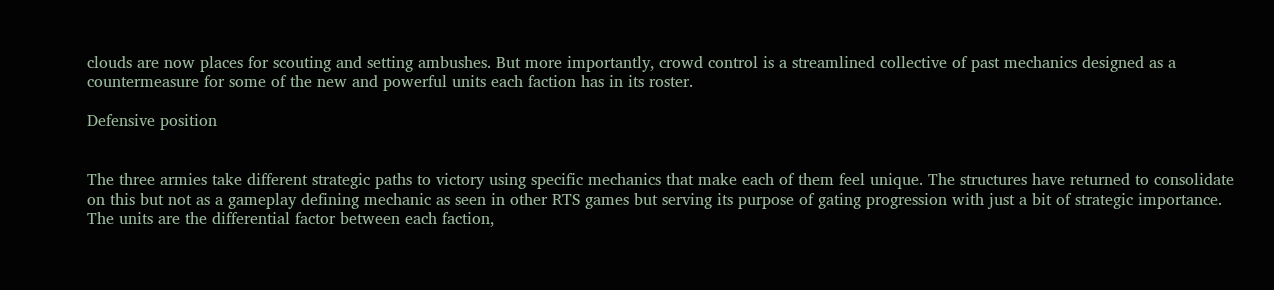clouds are now places for scouting and setting ambushes. But more importantly, crowd control is a streamlined collective of past mechanics designed as a countermeasure for some of the new and powerful units each faction has in its roster.

Defensive position


The three armies take different strategic paths to victory using specific mechanics that make each of them feel unique. The structures have returned to consolidate on this but not as a gameplay defining mechanic as seen in other RTS games but serving its purpose of gating progression with just a bit of strategic importance. The units are the differential factor between each faction,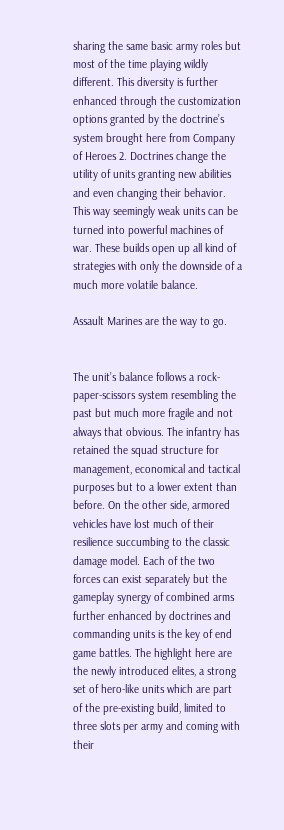sharing the same basic army roles but most of the time playing wildly different. This diversity is further enhanced through the customization options granted by the doctrine’s system brought here from Company of Heroes 2. Doctrines change the utility of units granting new abilities and even changing their behavior. This way seemingly weak units can be turned into powerful machines of war. These builds open up all kind of strategies with only the downside of a much more volatile balance.

Assault Marines are the way to go.


The unit’s balance follows a rock-paper-scissors system resembling the past but much more fragile and not always that obvious. The infantry has retained the squad structure for management, economical and tactical purposes but to a lower extent than before. On the other side, armored vehicles have lost much of their resilience succumbing to the classic damage model. Each of the two forces can exist separately but the gameplay synergy of combined arms further enhanced by doctrines and commanding units is the key of end game battles. The highlight here are the newly introduced elites, a strong set of hero-like units which are part of the pre-existing build, limited to three slots per army and coming with their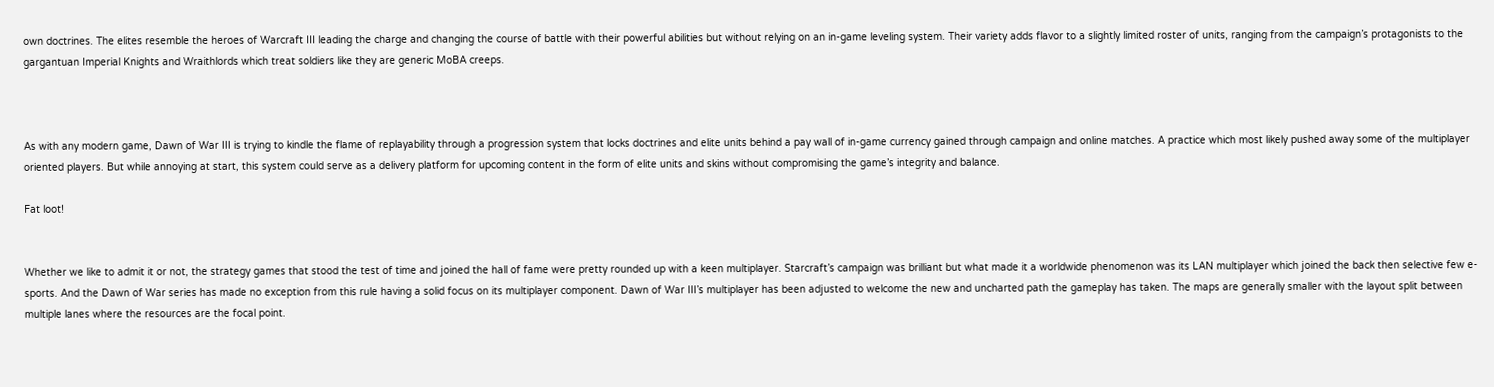own doctrines. The elites resemble the heroes of Warcraft III leading the charge and changing the course of battle with their powerful abilities but without relying on an in-game leveling system. Their variety adds flavor to a slightly limited roster of units, ranging from the campaign’s protagonists to the gargantuan Imperial Knights and Wraithlords which treat soldiers like they are generic MoBA creeps.



As with any modern game, Dawn of War III is trying to kindle the flame of replayability through a progression system that locks doctrines and elite units behind a pay wall of in-game currency gained through campaign and online matches. A practice which most likely pushed away some of the multiplayer oriented players. But while annoying at start, this system could serve as a delivery platform for upcoming content in the form of elite units and skins without compromising the game’s integrity and balance.

Fat loot!


Whether we like to admit it or not, the strategy games that stood the test of time and joined the hall of fame were pretty rounded up with a keen multiplayer. Starcraft’s campaign was brilliant but what made it a worldwide phenomenon was its LAN multiplayer which joined the back then selective few e-sports. And the Dawn of War series has made no exception from this rule having a solid focus on its multiplayer component. Dawn of War III’s multiplayer has been adjusted to welcome the new and uncharted path the gameplay has taken. The maps are generally smaller with the layout split between multiple lanes where the resources are the focal point.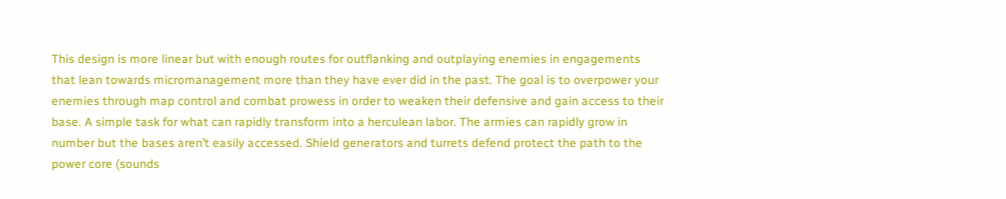This design is more linear but with enough routes for outflanking and outplaying enemies in engagements that lean towards micromanagement more than they have ever did in the past. The goal is to overpower your enemies through map control and combat prowess in order to weaken their defensive and gain access to their base. A simple task for what can rapidly transform into a herculean labor. The armies can rapidly grow in number but the bases aren’t easily accessed. Shield generators and turrets defend protect the path to the power core (sounds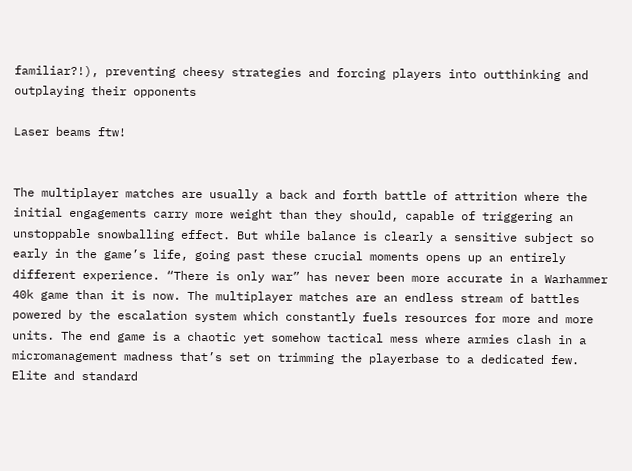familiar?!), preventing cheesy strategies and forcing players into outthinking and outplaying their opponents

Laser beams ftw!


The multiplayer matches are usually a back and forth battle of attrition where the initial engagements carry more weight than they should, capable of triggering an unstoppable snowballing effect. But while balance is clearly a sensitive subject so early in the game’s life, going past these crucial moments opens up an entirely different experience. “There is only war” has never been more accurate in a Warhammer 40k game than it is now. The multiplayer matches are an endless stream of battles powered by the escalation system which constantly fuels resources for more and more units. The end game is a chaotic yet somehow tactical mess where armies clash in a micromanagement madness that’s set on trimming the playerbase to a dedicated few. Elite and standard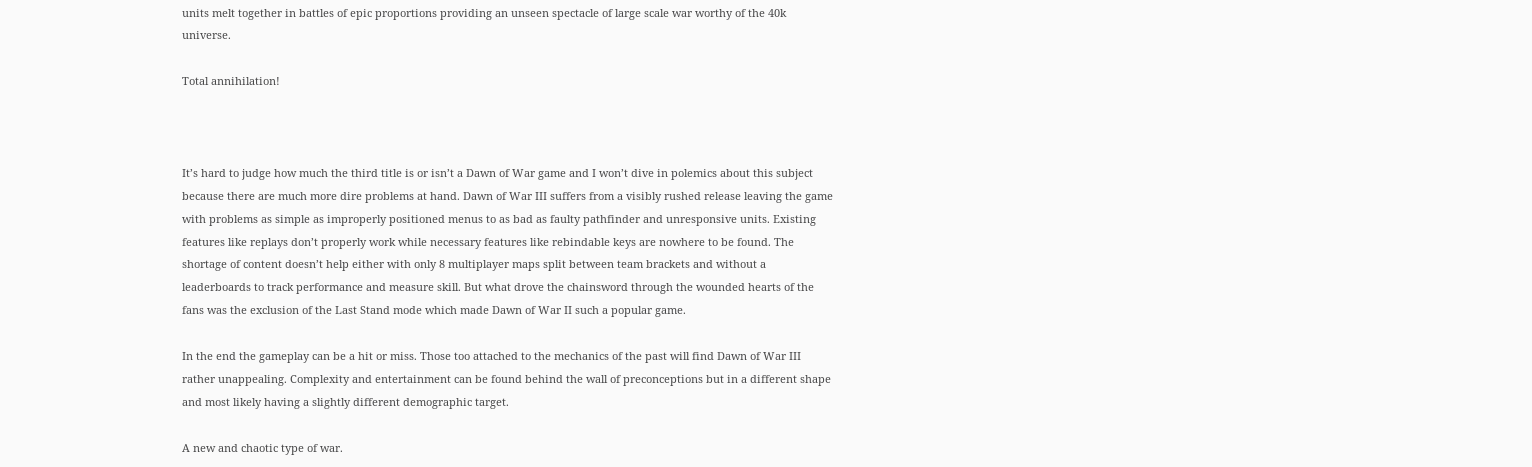units melt together in battles of epic proportions providing an unseen spectacle of large scale war worthy of the 40k universe.

Total annihilation!



It’s hard to judge how much the third title is or isn’t a Dawn of War game and I won’t dive in polemics about this subject because there are much more dire problems at hand. Dawn of War III suffers from a visibly rushed release leaving the game with problems as simple as improperly positioned menus to as bad as faulty pathfinder and unresponsive units. Existing features like replays don’t properly work while necessary features like rebindable keys are nowhere to be found. The shortage of content doesn’t help either with only 8 multiplayer maps split between team brackets and without a leaderboards to track performance and measure skill. But what drove the chainsword through the wounded hearts of the fans was the exclusion of the Last Stand mode which made Dawn of War II such a popular game.

In the end the gameplay can be a hit or miss. Those too attached to the mechanics of the past will find Dawn of War III rather unappealing. Complexity and entertainment can be found behind the wall of preconceptions but in a different shape and most likely having a slightly different demographic target.

A new and chaotic type of war.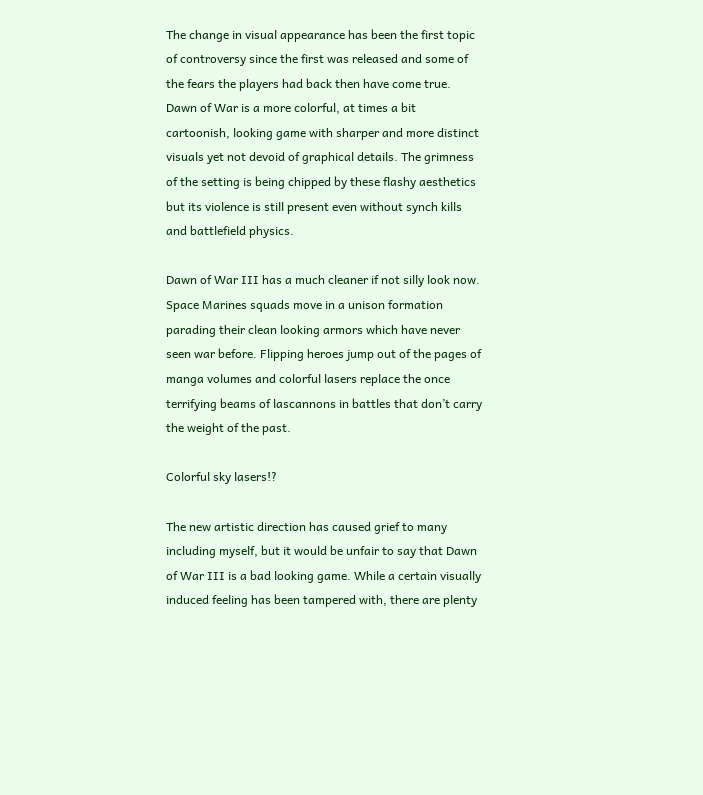The change in visual appearance has been the first topic of controversy since the first was released and some of the fears the players had back then have come true. Dawn of War is a more colorful, at times a bit cartoonish, looking game with sharper and more distinct visuals yet not devoid of graphical details. The grimness of the setting is being chipped by these flashy aesthetics but its violence is still present even without synch kills and battlefield physics.

Dawn of War III has a much cleaner if not silly look now. Space Marines squads move in a unison formation parading their clean looking armors which have never seen war before. Flipping heroes jump out of the pages of manga volumes and colorful lasers replace the once terrifying beams of lascannons in battles that don’t carry the weight of the past.

Colorful sky lasers!?

The new artistic direction has caused grief to many including myself, but it would be unfair to say that Dawn of War III is a bad looking game. While a certain visually induced feeling has been tampered with, there are plenty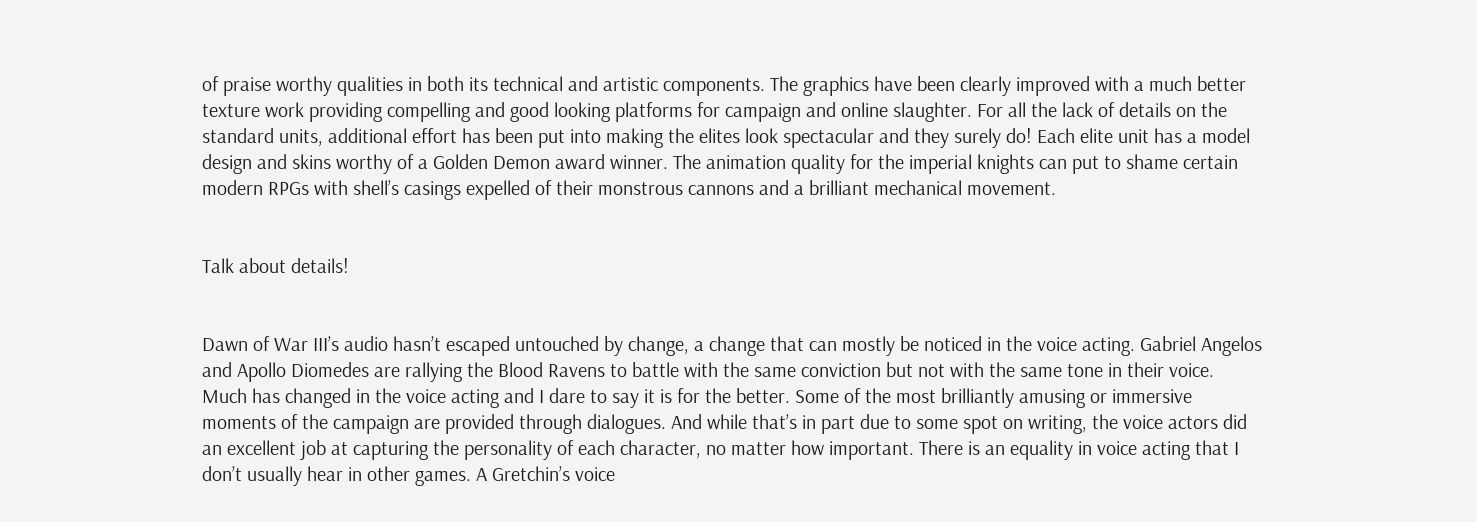of praise worthy qualities in both its technical and artistic components. The graphics have been clearly improved with a much better texture work providing compelling and good looking platforms for campaign and online slaughter. For all the lack of details on the standard units, additional effort has been put into making the elites look spectacular and they surely do! Each elite unit has a model design and skins worthy of a Golden Demon award winner. The animation quality for the imperial knights can put to shame certain modern RPGs with shell’s casings expelled of their monstrous cannons and a brilliant mechanical movement.


Talk about details!


Dawn of War III’s audio hasn’t escaped untouched by change, a change that can mostly be noticed in the voice acting. Gabriel Angelos and Apollo Diomedes are rallying the Blood Ravens to battle with the same conviction but not with the same tone in their voice. Much has changed in the voice acting and I dare to say it is for the better. Some of the most brilliantly amusing or immersive moments of the campaign are provided through dialogues. And while that’s in part due to some spot on writing, the voice actors did an excellent job at capturing the personality of each character, no matter how important. There is an equality in voice acting that I don’t usually hear in other games. A Gretchin’s voice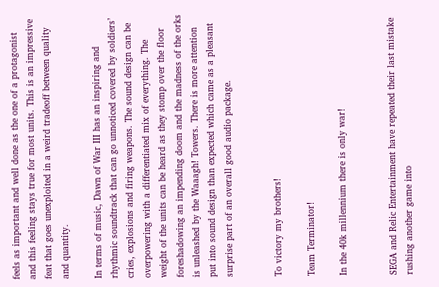feels as important and well done as the one of a protagonist and this feeling stays true for most units. This is an impressive feat that goes unexploited in a weird tradeoff between quality and quantity.

In terms of music, Dawn of War III has an inspiring and rhythmic soundtrack that can go unnoticed covered by soldiers’ cries, explosions and firing weapons. The sound design can be overpowering with a differentiated mix of everything. The weight of the units can be heard as they stomp over the floor foreshadowing an impending doom and the madness of the orks is unleashed by the Waaagh! Towers. There is more attention put into sound design than expected which came as a pleasant surprise part of an overall good audio package.


To victory my brothers!

Team Terminator!

In the 40k millennium there is only war!


SEGA and Relic Entertainment have repeated their last mistake rushing another game into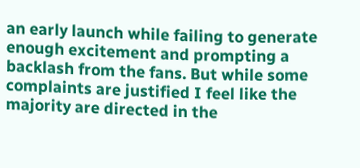an early launch while failing to generate enough excitement and prompting a backlash from the fans. But while some complaints are justified I feel like the majority are directed in the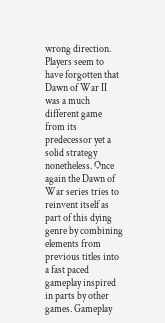wrong direction. Players seem to have forgotten that Dawn of War II was a much different game from its predecessor yet a solid strategy nonetheless. Once again the Dawn of War series tries to reinvent itself as part of this dying genre by combining elements from previous titles into a fast paced gameplay inspired in parts by other games. Gameplay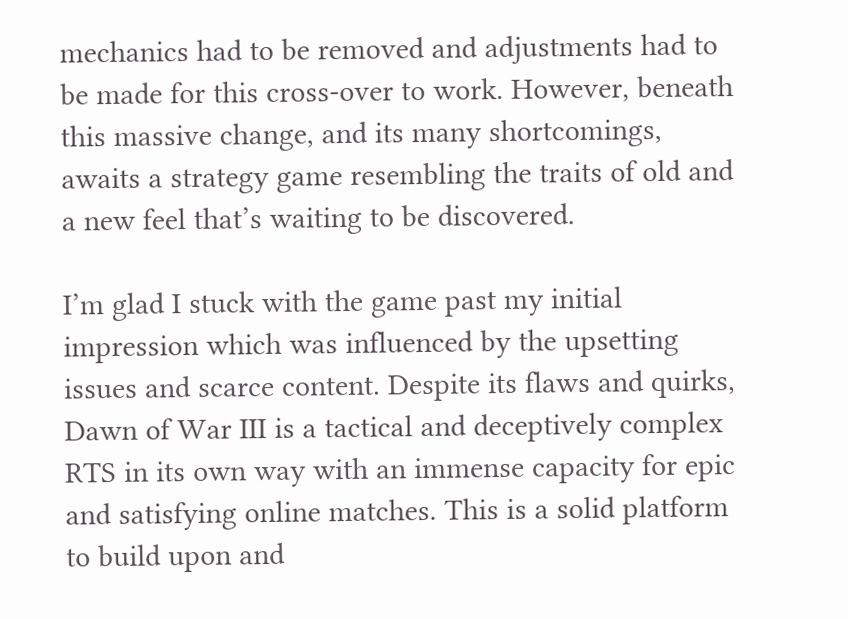mechanics had to be removed and adjustments had to be made for this cross-over to work. However, beneath this massive change, and its many shortcomings, awaits a strategy game resembling the traits of old and a new feel that’s waiting to be discovered.

I’m glad I stuck with the game past my initial impression which was influenced by the upsetting issues and scarce content. Despite its flaws and quirks, Dawn of War III is a tactical and deceptively complex RTS in its own way with an immense capacity for epic and satisfying online matches. This is a solid platform to build upon and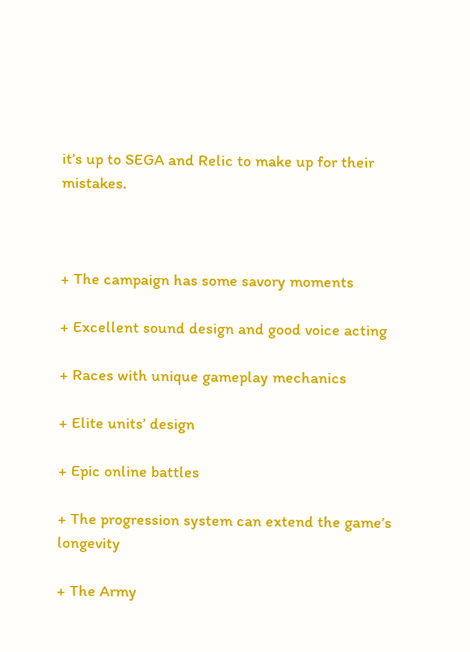it’s up to SEGA and Relic to make up for their mistakes.



+ The campaign has some savory moments

+ Excellent sound design and good voice acting

+ Races with unique gameplay mechanics

+ Elite units’ design

+ Epic online battles

+ The progression system can extend the game’s longevity

+ The Army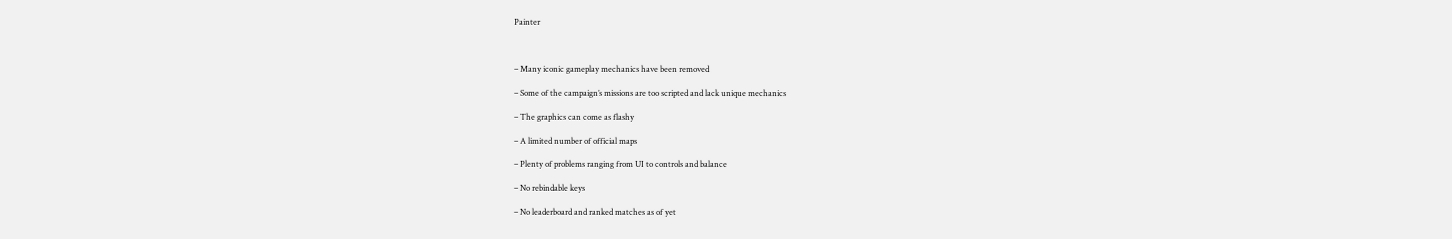Painter



– Many iconic gameplay mechanics have been removed

– Some of the campaign’s missions are too scripted and lack unique mechanics

– The graphics can come as flashy

– A limited number of official maps

– Plenty of problems ranging from UI to controls and balance

– No rebindable keys

– No leaderboard and ranked matches as of yet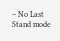– No Last Stand mode